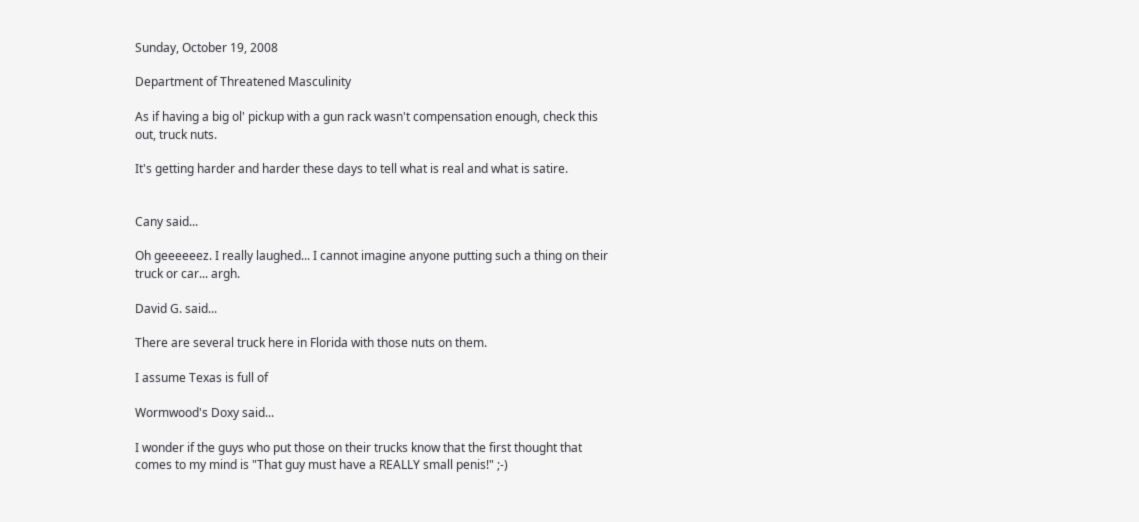Sunday, October 19, 2008

Department of Threatened Masculinity

As if having a big ol' pickup with a gun rack wasn't compensation enough, check this out, truck nuts.

It's getting harder and harder these days to tell what is real and what is satire.


Cany said...

Oh geeeeeez. I really laughed... I cannot imagine anyone putting such a thing on their truck or car... argh.

David G. said...

There are several truck here in Florida with those nuts on them.

I assume Texas is full of

Wormwood's Doxy said...

I wonder if the guys who put those on their trucks know that the first thought that comes to my mind is "That guy must have a REALLY small penis!" ;-)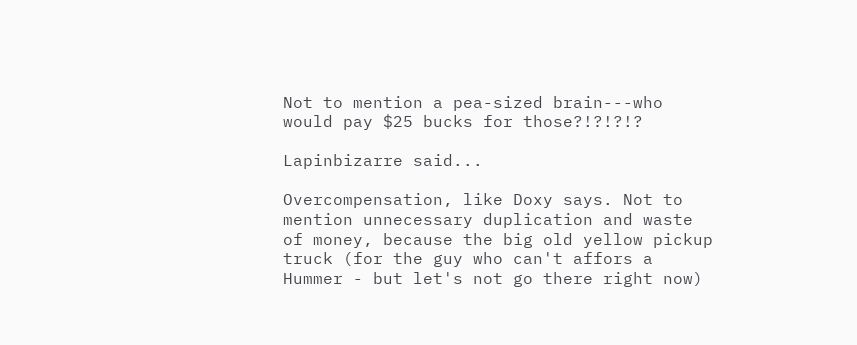Not to mention a pea-sized brain---who would pay $25 bucks for those?!?!?!?

Lapinbizarre said...

Overcompensation, like Doxy says. Not to mention unnecessary duplication and waste of money, because the big old yellow pickup truck (for the guy who can't affors a Hummer - but let's not go there right now)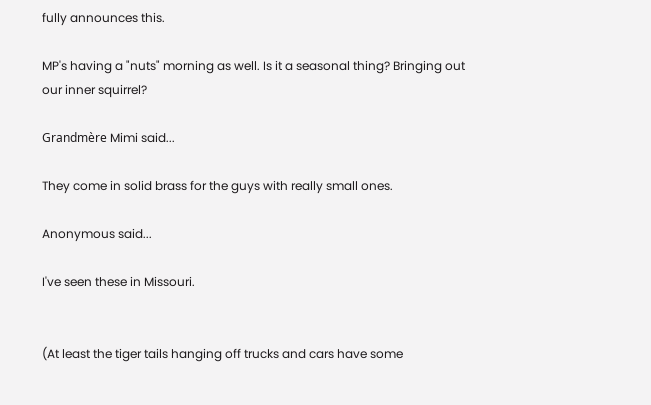fully announces this.

MP's having a "nuts" morning as well. Is it a seasonal thing? Bringing out our inner squirrel?

Grandmère Mimi said...

They come in solid brass for the guys with really small ones.

Anonymous said...

I've seen these in Missouri.


(At least the tiger tails hanging off trucks and cars have some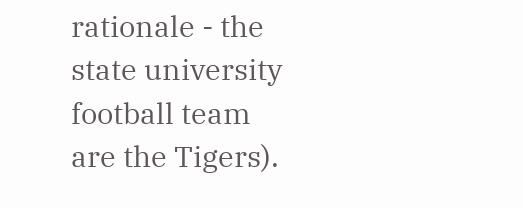rationale - the state university football team are the Tigers).